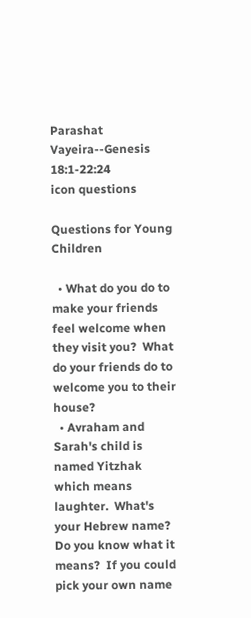Parashat Vayeira--Genesis 18:1-22:24
icon questions

Questions for Young Children

  • What do you do to make your friends feel welcome when they visit you?  What do your friends do to welcome you to their house?
  • Avraham and Sarah's child is named Yitzhak which means laughter.  What's your Hebrew name?  Do you know what it means?  If you could pick your own name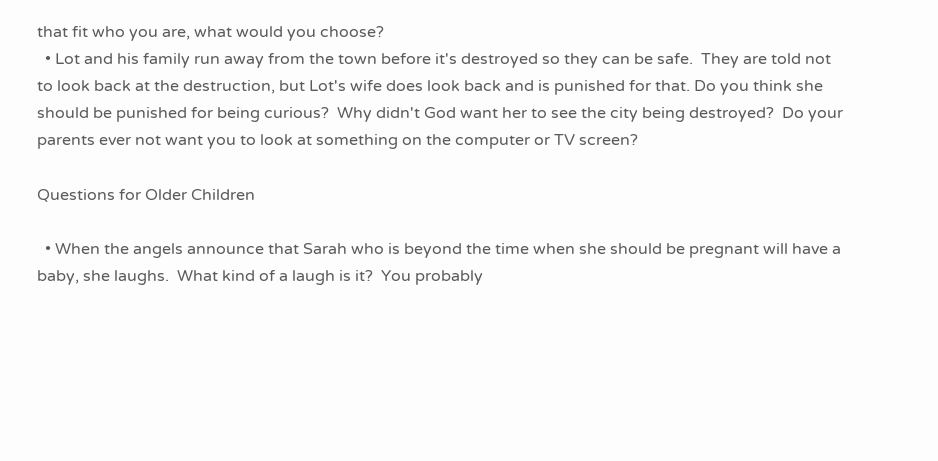that fit who you are, what would you choose?
  • Lot and his family run away from the town before it's destroyed so they can be safe.  They are told not to look back at the destruction, but Lot's wife does look back and is punished for that. Do you think she should be punished for being curious?  Why didn't God want her to see the city being destroyed?  Do your parents ever not want you to look at something on the computer or TV screen?

Questions for Older Children

  • When the angels announce that Sarah who is beyond the time when she should be pregnant will have a baby, she laughs.  What kind of a laugh is it?  You probably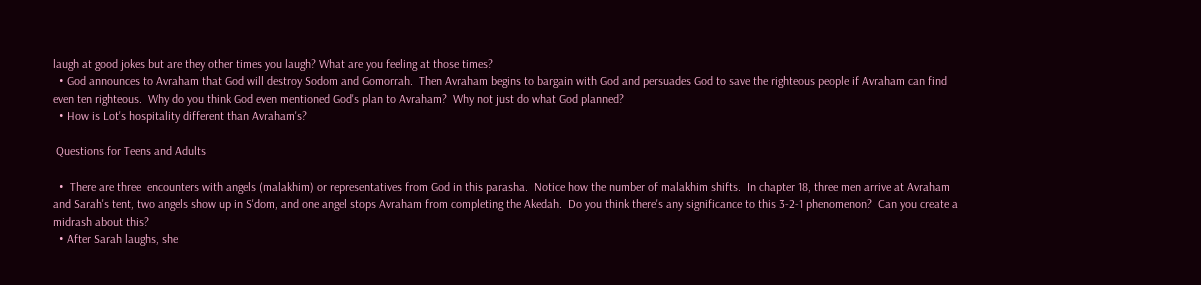laugh at good jokes but are they other times you laugh? What are you feeling at those times?
  • God announces to Avraham that God will destroy Sodom and Gomorrah.  Then Avraham begins to bargain with God and persuades God to save the righteous people if Avraham can find even ten righteous.  Why do you think God even mentioned God's plan to Avraham?  Why not just do what God planned?
  • How is Lot's hospitality different than Avraham's?

 Questions for Teens and Adults

  •  There are three  encounters with angels (malakhim) or representatives from God in this parasha.  Notice how the number of malakhim shifts.  In chapter 18, three men arrive at Avraham and Sarah's tent, two angels show up in S'dom, and one angel stops Avraham from completing the Akedah.  Do you think there's any significance to this 3-2-1 phenomenon?  Can you create a midrash about this?
  • After Sarah laughs, she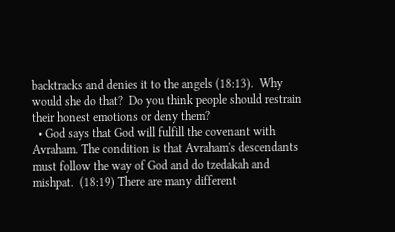backtracks and denies it to the angels (18:13).  Why would she do that?  Do you think people should restrain their honest emotions or deny them?
  • God says that God will fulfill the covenant with Avraham. The condition is that Avraham's descendants must follow the way of God and do tzedakah and mishpat.  (18:19) There are many different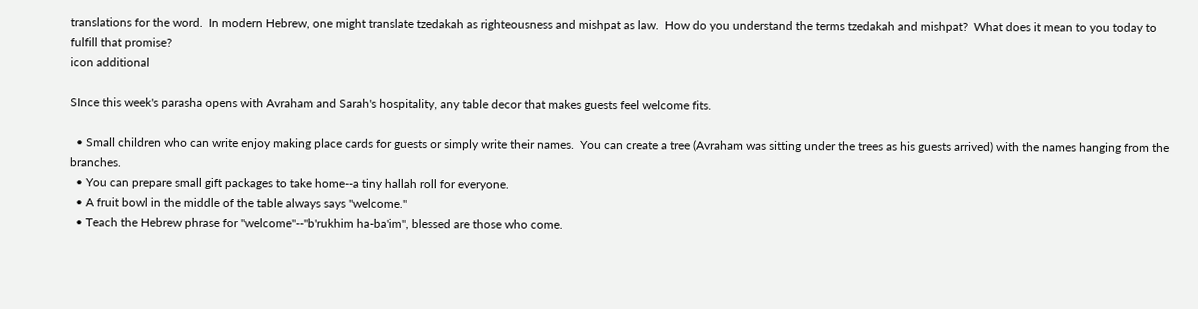translations for the word.  In modern Hebrew, one might translate tzedakah as righteousness and mishpat as law.  How do you understand the terms tzedakah and mishpat?  What does it mean to you today to fulfill that promise?
icon additional

SInce this week's parasha opens with Avraham and Sarah's hospitality, any table decor that makes guests feel welcome fits.

  • Small children who can write enjoy making place cards for guests or simply write their names.  You can create a tree (Avraham was sitting under the trees as his guests arrived) with the names hanging from the branches.
  • You can prepare small gift packages to take home--a tiny hallah roll for everyone.
  • A fruit bowl in the middle of the table always says "welcome."
  • Teach the Hebrew phrase for "welcome"--"b'rukhim ha-ba'im", blessed are those who come.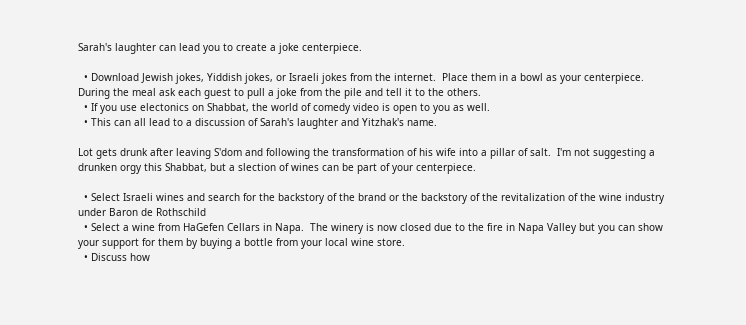Sarah's laughter can lead you to create a joke centerpiece.

  • Download Jewish jokes, Yiddish jokes, or Israeli jokes from the internet.  Place them in a bowl as your centerpiece.  During the meal ask each guest to pull a joke from the pile and tell it to the others.
  • If you use electonics on Shabbat, the world of comedy video is open to you as well.
  • This can all lead to a discussion of Sarah's laughter and Yitzhak's name.

Lot gets drunk after leaving S'dom and following the transformation of his wife into a pillar of salt.  I'm not suggesting a drunken orgy this Shabbat, but a slection of wines can be part of your centerpiece.

  • Select Israeli wines and search for the backstory of the brand or the backstory of the revitalization of the wine industry under Baron de Rothschild
  • Select a wine from HaGefen Cellars in Napa.  The winery is now closed due to the fire in Napa Valley but you can show your support for them by buying a bottle from your local wine store.
  • Discuss how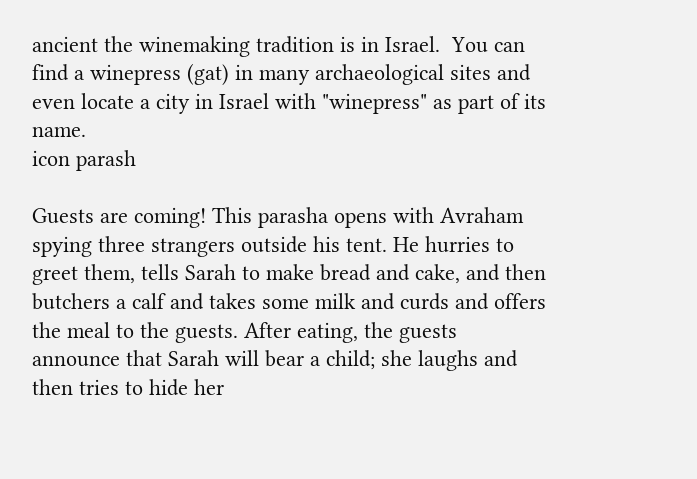ancient the winemaking tradition is in Israel.  You can find a winepress (gat) in many archaeological sites and even locate a city in Israel with "winepress" as part of its name.
icon parash

Guests are coming! This parasha opens with Avraham spying three strangers outside his tent. He hurries to greet them, tells Sarah to make bread and cake, and then butchers a calf and takes some milk and curds and offers the meal to the guests. After eating, the guests announce that Sarah will bear a child; she laughs and then tries to hide her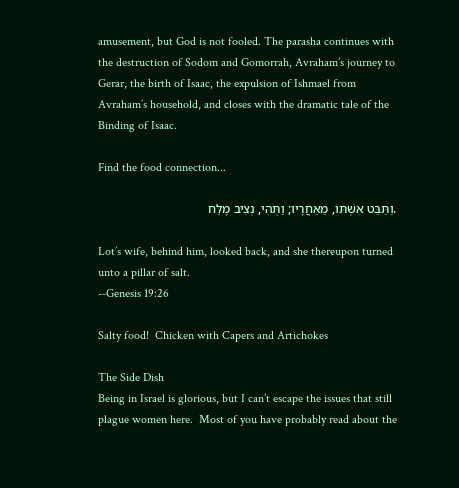amusement, but God is not fooled. The parasha continues with the destruction of Sodom and Gomorrah, Avraham’s journey to Gerar, the birth of Isaac, the expulsion of Ishmael from Avraham’s household, and closes with the dramatic tale of the Binding of Isaac.

Find the food connection...

.וַתַּבֵּט אִשְׁתּוֹ, מֵאַחֲרָיו; וַתְּהִי, נְצִיב מֶלַח

Lot’s wife, behind him, looked back, and she thereupon turned unto a pillar of salt.
--Genesis 19:26

Salty food!  Chicken with Capers and Artichokes

The Side Dish
Being in Israel is glorious, but I can’t escape the issues that still plague women here.  Most of you have probably read about the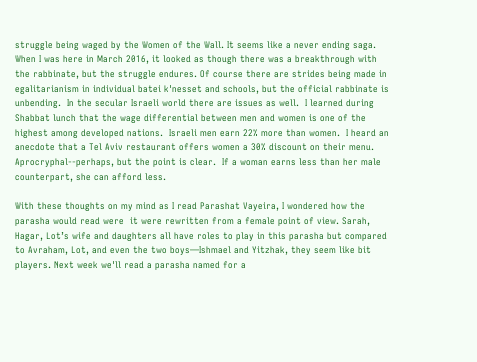struggle being waged by the Women of the Wall. It seems like a never ending saga. When I was here in March 2016, it looked as though there was a breakthrough with the rabbinate, but the struggle endures. Of course there are strides being made in egalitarianism in individual batei k'nesset and schools, but the official rabbinate is unbending.  In the secular Israeli world there are issues as well.  I learned during Shabbat lunch that the wage differential between men and women is one of the highest among developed nations.  Israeli men earn 22% more than women.  I heard an anecdote that a Tel Aviv restaurant offers women a 30% discount on their menu.  Aprocryphal--perhaps, but the point is clear.  If a woman earns less than her male counterpart, she can afford less.

With these thoughts on my mind as I read Parashat Vayeira, I wondered how the parasha would read were  it were rewritten from a female point of view. Sarah, Hagar, Lot’s wife and daughters all have roles to play in this parasha but compared to Avraham, Lot, and even the two boys—Ishmael and Yitzhak, they seem like bit players. Next week we'll read a parasha named for a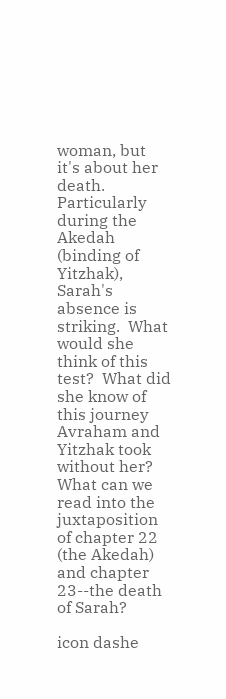woman, but it's about her death.  Particularly during the Akedah (binding of Yitzhak), Sarah's absence is striking.  What would she think of this test?  What did she know of this journey Avraham and Yitzhak took without her? What can we read into the juxtaposition of chapter 22 (the Akedah) and chapter 23--the death of Sarah?

icon dashe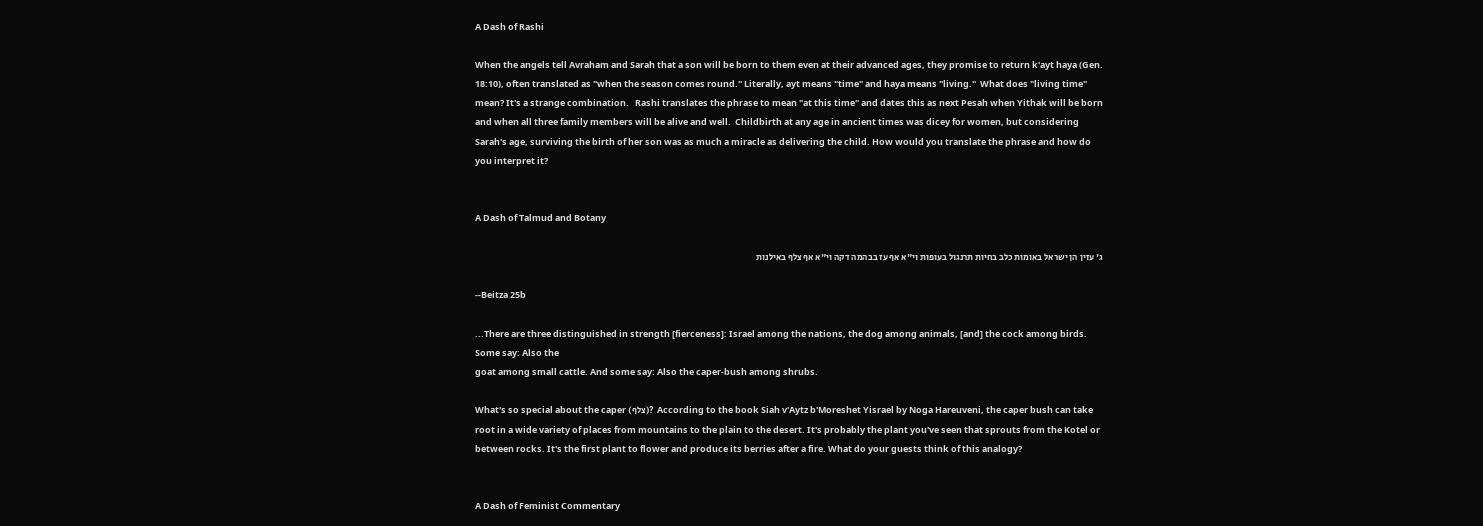A Dash of Rashi

When the angels tell Avraham and Sarah that a son will be born to them even at their advanced ages, they promise to return k'ayt haya (Gen. 18:10), often translated as "when the season comes round." Literally, ayt means "time" and haya means "living."  What does "living time" mean? It's a strange combination.   Rashi translates the phrase to mean "at this time" and dates this as next Pesah when Yithak will be born and when all three family members will be alive and well.  Childbirth at any age in ancient times was dicey for women, but considering Sarah's age, surviving the birth of her son was as much a miracle as delivering the child. How would you translate the phrase and how do you interpret it?


A Dash of Talmud and Botany

ג' עזין הן ישראל באומות כלב בחיות תרנגול בעופות וי"א אף עז בבהמה דקה וי"א אף צלף באילנות

--Beitza 25b

...There are three distinguished in strength [fierceness]: Israel among the nations, the dog among animals, [and] the cock among birds. Some say: Also the
goat among small cattle. And some say: Also the caper-bush among shrubs.

What's so special about the caper (צלף)?  According to the book Siah v'Aytz b'Moreshet Yisrael by Noga Hareuveni, the caper bush can take root in a wide variety of places from mountains to the plain to the desert. It's probably the plant you've seen that sprouts from the Kotel or between rocks. It's the first plant to flower and produce its berries after a fire. What do your guests think of this analogy?


A Dash of Feminist Commentary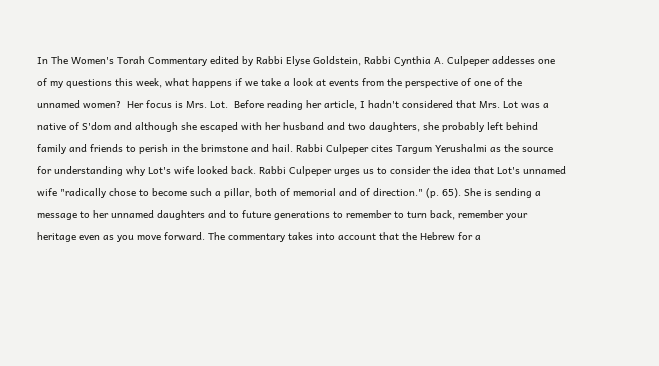In The Women's Torah Commentary edited by Rabbi Elyse Goldstein, Rabbi Cynthia A. Culpeper addesses one of my questions this week, what happens if we take a look at events from the perspective of one of the unnamed women?  Her focus is Mrs. Lot.  Before reading her article, I hadn't considered that Mrs. Lot was a native of S'dom and although she escaped with her husband and two daughters, she probably left behind family and friends to perish in the brimstone and hail. Rabbi Culpeper cites Targum Yerushalmi as the source for understanding why Lot's wife looked back. Rabbi Culpeper urges us to consider the idea that Lot's unnamed wife "radically chose to become such a pillar, both of memorial and of direction." (p. 65). She is sending a message to her unnamed daughters and to future generations to remember to turn back, remember your heritage even as you move forward. The commentary takes into account that the Hebrew for a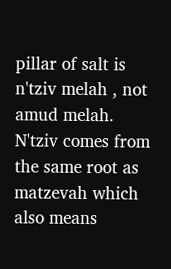pillar of salt is n'tziv melah , not amud melah. N'tziv comes from the same root as matzevah which also means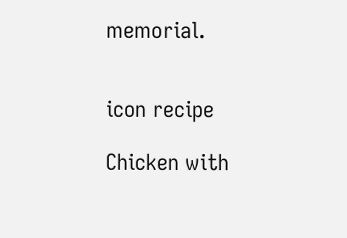memorial.


icon recipe

Chicken with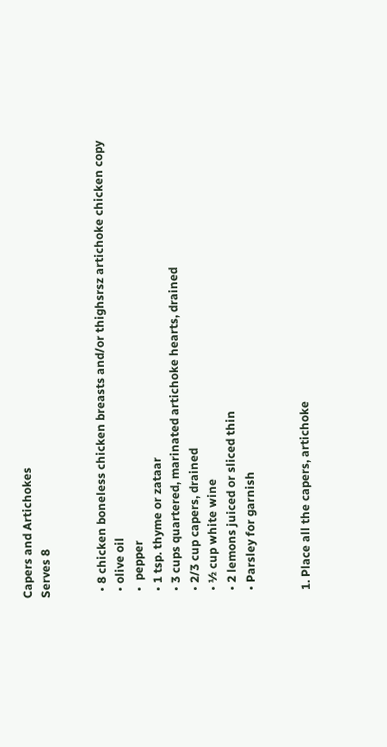Capers and Artichokes
Serves 8


  • 8 chicken boneless chicken breasts and/or thighsrsz artichoke chicken copy
  • olive oil
  •  pepper
  • 1 tsp. thyme or zataar
  • 3 cups quartered, marinated artichoke hearts, drained
  • 2/3 cup capers, drained
  • ½ cup white wine
  • 2 lemons juiced or sliced thin
  • Parsley for garnish


  1. Place all the capers, artichoke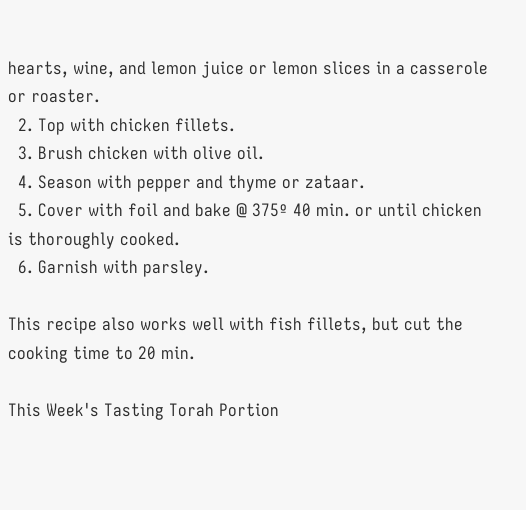hearts, wine, and lemon juice or lemon slices in a casserole or roaster.
  2. Top with chicken fillets.
  3. Brush chicken with olive oil.
  4. Season with pepper and thyme or zataar.
  5. Cover with foil and bake @ 375º 40 min. or until chicken is thoroughly cooked.
  6. Garnish with parsley.

This recipe also works well with fish fillets, but cut the cooking time to 20 min.

This Week's Tasting Torah Portion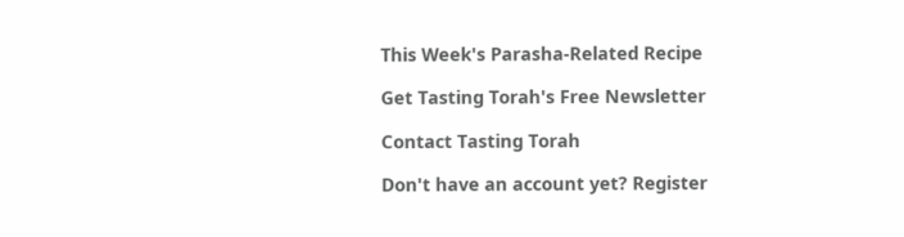This Week's Parasha-Related Recipe

Get Tasting Torah's Free Newsletter

Contact Tasting Torah

Don't have an account yet? Register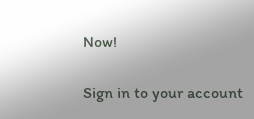Now!

Sign in to your account